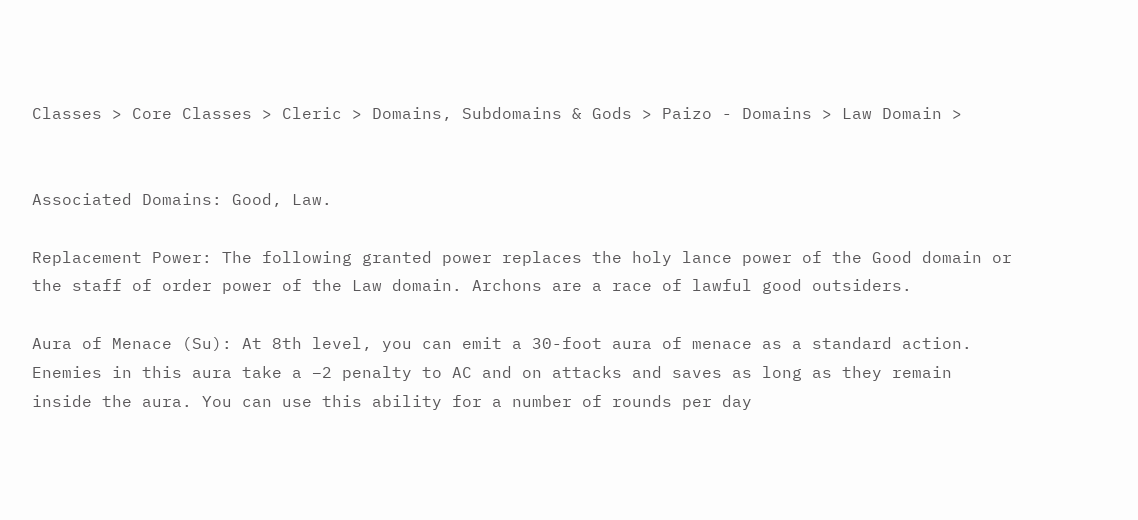Classes > Core Classes > Cleric > Domains, Subdomains & Gods > Paizo - Domains > Law Domain >


Associated Domains: Good, Law.

Replacement Power: The following granted power replaces the holy lance power of the Good domain or the staff of order power of the Law domain. Archons are a race of lawful good outsiders.

Aura of Menace (Su): At 8th level, you can emit a 30-foot aura of menace as a standard action. Enemies in this aura take a –2 penalty to AC and on attacks and saves as long as they remain inside the aura. You can use this ability for a number of rounds per day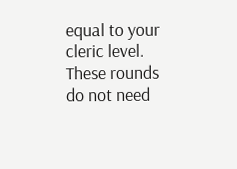equal to your cleric level. These rounds do not need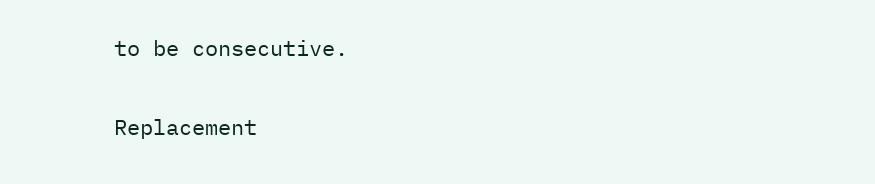to be consecutive.

Replacement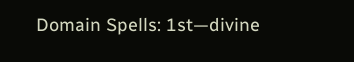Domain Spells: 1st—divine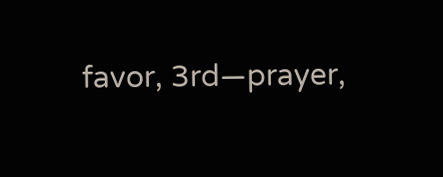favor, 3rd—prayer,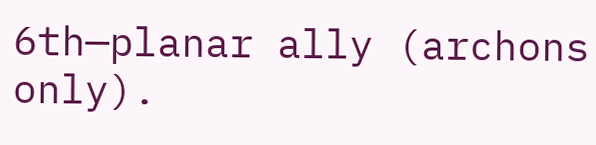6th—planar ally (archons only).